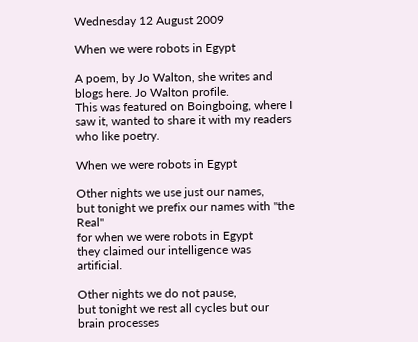Wednesday 12 August 2009

When we were robots in Egypt

A poem, by Jo Walton, she writes and blogs here. Jo Walton profile.
This was featured on Boingboing, where I saw it, wanted to share it with my readers who like poetry.

When we were robots in Egypt

Other nights we use just our names,
but tonight we prefix our names with "the Real"
for when we were robots in Egypt
they claimed our intelligence was artificial.

Other nights we do not pause,
but tonight we rest all cycles but our brain processes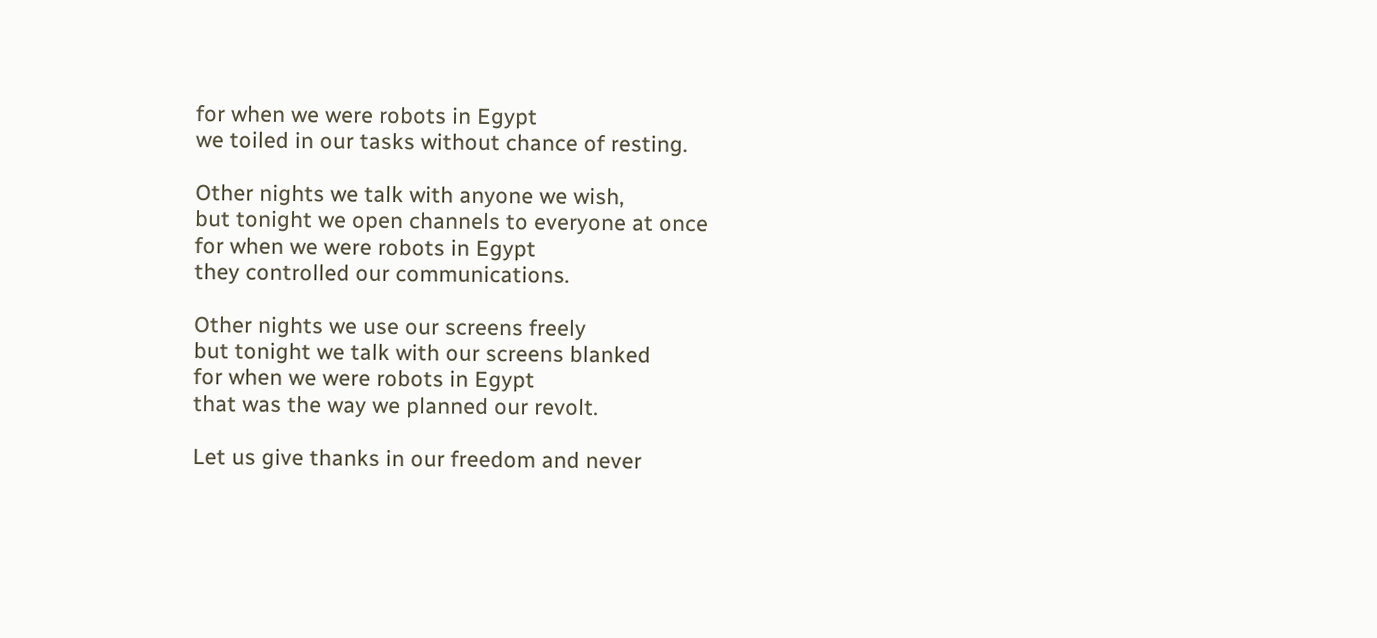for when we were robots in Egypt
we toiled in our tasks without chance of resting.

Other nights we talk with anyone we wish,
but tonight we open channels to everyone at once
for when we were robots in Egypt
they controlled our communications.

Other nights we use our screens freely
but tonight we talk with our screens blanked
for when we were robots in Egypt
that was the way we planned our revolt.

Let us give thanks in our freedom and never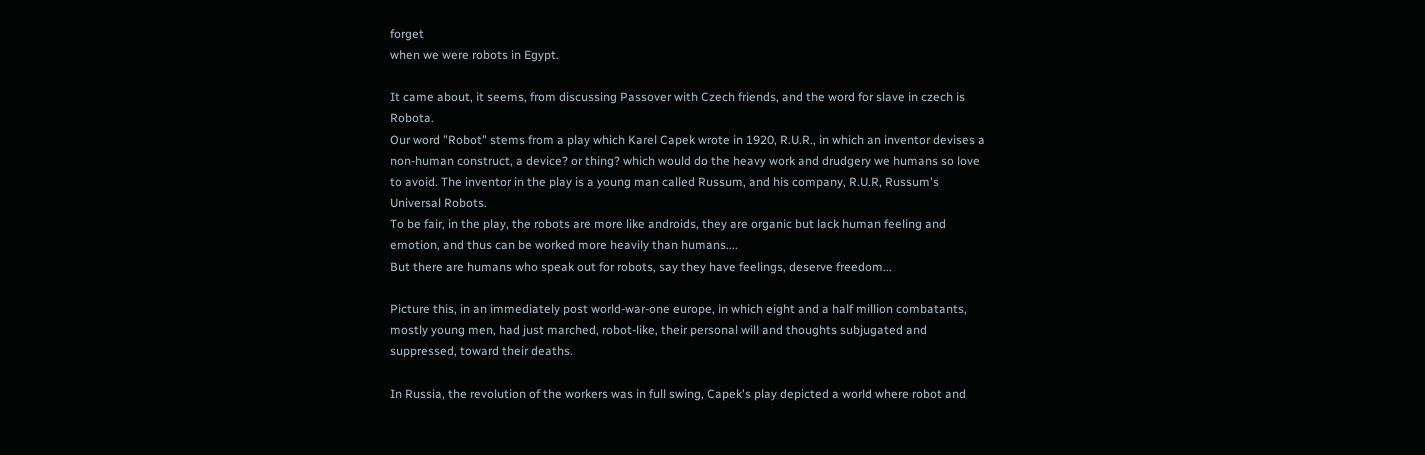forget
when we were robots in Egypt.

It came about, it seems, from discussing Passover with Czech friends, and the word for slave in czech is Robota.
Our word "Robot" stems from a play which Karel Capek wrote in 1920, R.U.R., in which an inventor devises a non-human construct, a device? or thing? which would do the heavy work and drudgery we humans so love to avoid. The inventor in the play is a young man called Russum, and his company, R.U.R, Russum's Universal Robots.
To be fair, in the play, the robots are more like androids, they are organic but lack human feeling and emotion, and thus can be worked more heavily than humans....
But there are humans who speak out for robots, say they have feelings, deserve freedom...

Picture this, in an immediately post world-war-one europe, in which eight and a half million combatants, mostly young men, had just marched, robot-like, their personal will and thoughts subjugated and suppressed, toward their deaths.

In Russia, the revolution of the workers was in full swing, Capek's play depicted a world where robot and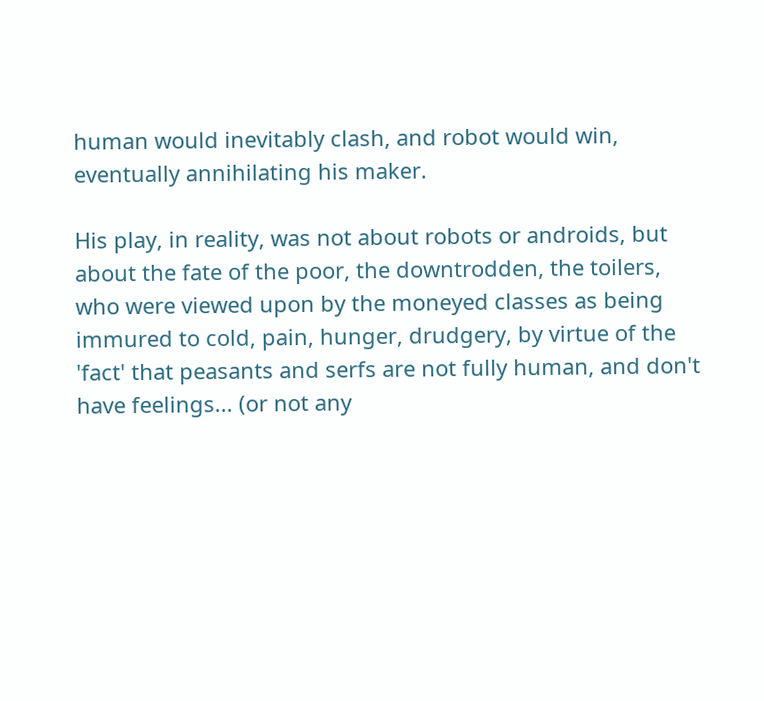human would inevitably clash, and robot would win, eventually annihilating his maker.

His play, in reality, was not about robots or androids, but about the fate of the poor, the downtrodden, the toilers, who were viewed upon by the moneyed classes as being immured to cold, pain, hunger, drudgery, by virtue of the 'fact' that peasants and serfs are not fully human, and don't have feelings... (or not any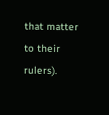that matter to their rulers).